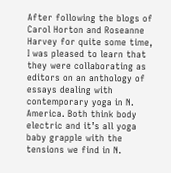After following the blogs of Carol Horton and Roseanne Harvey for quite some time, I was pleased to learn that they were collaborating as editors on an anthology of essays dealing with contemporary yoga in N. America. Both think body electric and it’s all yoga baby grapple with the tensions we find in N.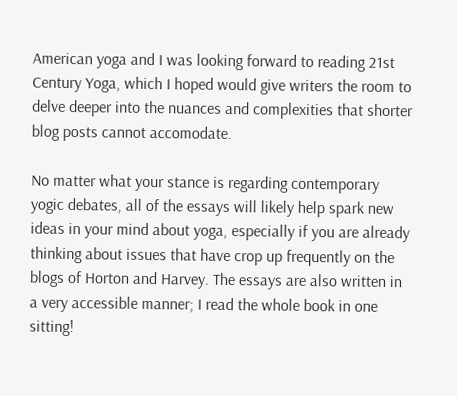American yoga and I was looking forward to reading 21st Century Yoga, which I hoped would give writers the room to delve deeper into the nuances and complexities that shorter blog posts cannot accomodate.

No matter what your stance is regarding contemporary yogic debates, all of the essays will likely help spark new ideas in your mind about yoga, especially if you are already thinking about issues that have crop up frequently on the blogs of Horton and Harvey. The essays are also written in a very accessible manner; I read the whole book in one sitting!